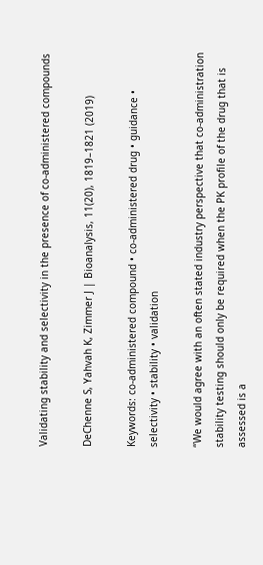Validating stability and selectivity in the presence of co-administered compounds

DeChenne S, Yahvah K, Zimmer J | Bioanalysis, 11(20), 1819–1821 (2019)

Keywords: co-administered compound • co-administered drug • guidance • selectivity • stability • validation

“We would agree with an often stated industry perspective that co-administration stability testing should only be required when the PK profile of the drug that is assessed is a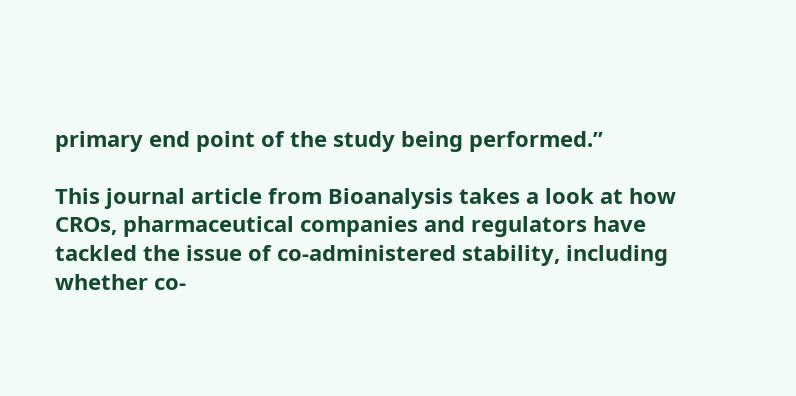primary end point of the study being performed.”

This journal article from Bioanalysis takes a look at how CROs, pharmaceutical companies and regulators have tackled the issue of co-administered stability, including whether co-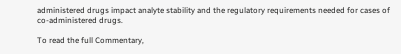administered drugs impact analyte stability and the regulatory requirements needed for cases of co-administered drugs.

To read the full Commentary,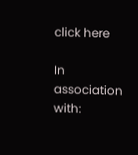click here

In association with: